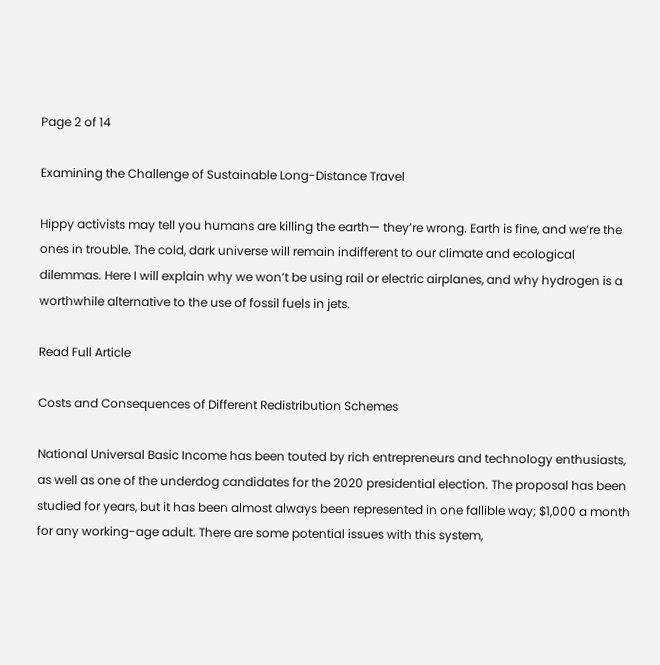Page 2 of 14

Examining the Challenge of Sustainable Long-Distance Travel

Hippy activists may tell you humans are killing the earth— they’re wrong. Earth is fine, and we’re the ones in trouble. The cold, dark universe will remain indifferent to our climate and ecological dilemmas. Here I will explain why we won’t be using rail or electric airplanes, and why hydrogen is a worthwhile alternative to the use of fossil fuels in jets.

Read Full Article

Costs and Consequences of Different Redistribution Schemes

National Universal Basic Income has been touted by rich entrepreneurs and technology enthusiasts, as well as one of the underdog candidates for the 2020 presidential election. The proposal has been studied for years, but it has been almost always been represented in one fallible way; $1,000 a month for any working-age adult. There are some potential issues with this system,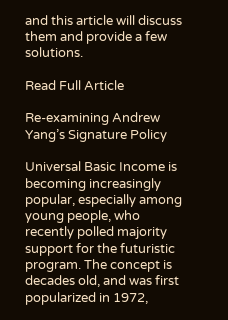and this article will discuss them and provide a few solutions.

Read Full Article

Re-examining Andrew Yang’s Signature Policy

Universal Basic Income is becoming increasingly popular, especially among young people, who recently polled majority support for the futuristic program. The concept is decades old, and was first popularized in 1972,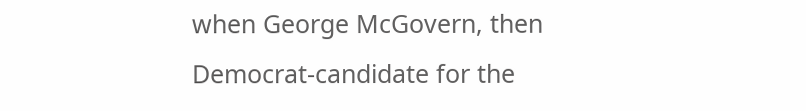when George McGovern, then Democrat-candidate for the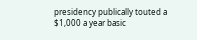presidency publically touted a $1,000 a year basic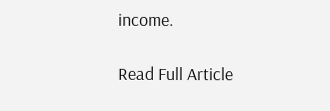income.

Read Full Article